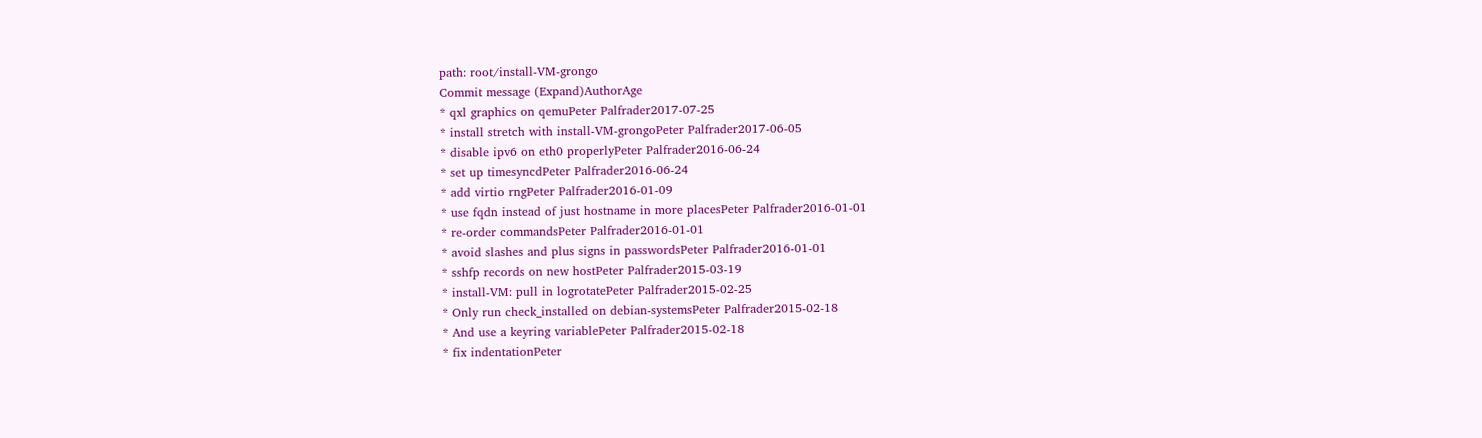path: root/install-VM-grongo
Commit message (Expand)AuthorAge
* qxl graphics on qemuPeter Palfrader2017-07-25
* install stretch with install-VM-grongoPeter Palfrader2017-06-05
* disable ipv6 on eth0 properlyPeter Palfrader2016-06-24
* set up timesyncdPeter Palfrader2016-06-24
* add virtio rngPeter Palfrader2016-01-09
* use fqdn instead of just hostname in more placesPeter Palfrader2016-01-01
* re-order commandsPeter Palfrader2016-01-01
* avoid slashes and plus signs in passwordsPeter Palfrader2016-01-01
* sshfp records on new hostPeter Palfrader2015-03-19
* install-VM: pull in logrotatePeter Palfrader2015-02-25
* Only run check_installed on debian-systemsPeter Palfrader2015-02-18
* And use a keyring variablePeter Palfrader2015-02-18
* fix indentationPeter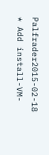Palfrader2015-02-18
* Add install-VM-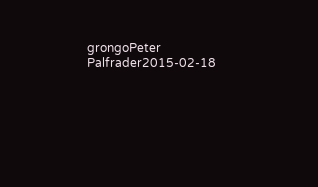grongoPeter Palfrader2015-02-18